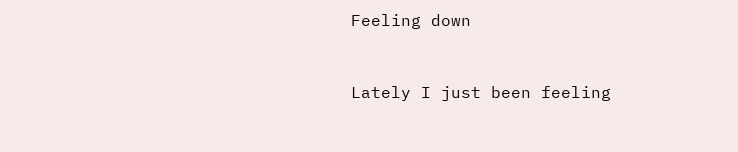Feeling down


Lately I just been feeling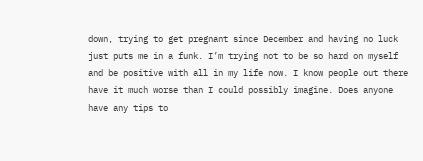down, trying to get pregnant since December and having no luck just puts me in a funk. I’m trying not to be so hard on myself and be positive with all in my life now. I know people out there have it much worse than I could possibly imagine. Does anyone have any tips to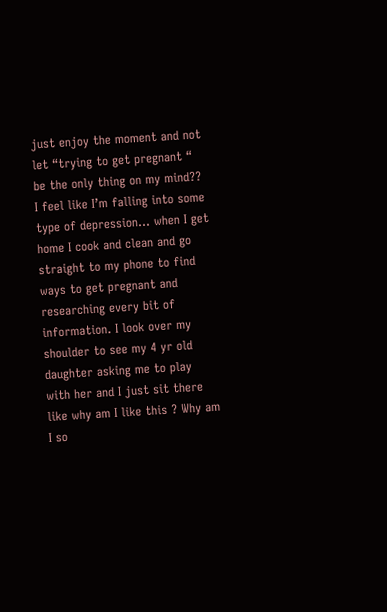just enjoy the moment and not let “trying to get pregnant “ be the only thing on my mind?? I feel like I’m falling into some type of depression... when I get home I cook and clean and go straight to my phone to find ways to get pregnant and researching every bit of information. I look over my shoulder to see my 4 yr old daughter asking me to play with her and I just sit there like why am I like this ? Why am I so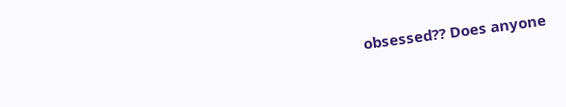obsessed?? Does anyone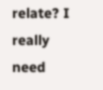relate? I really need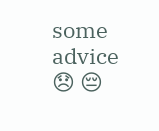some advice 😞 😔